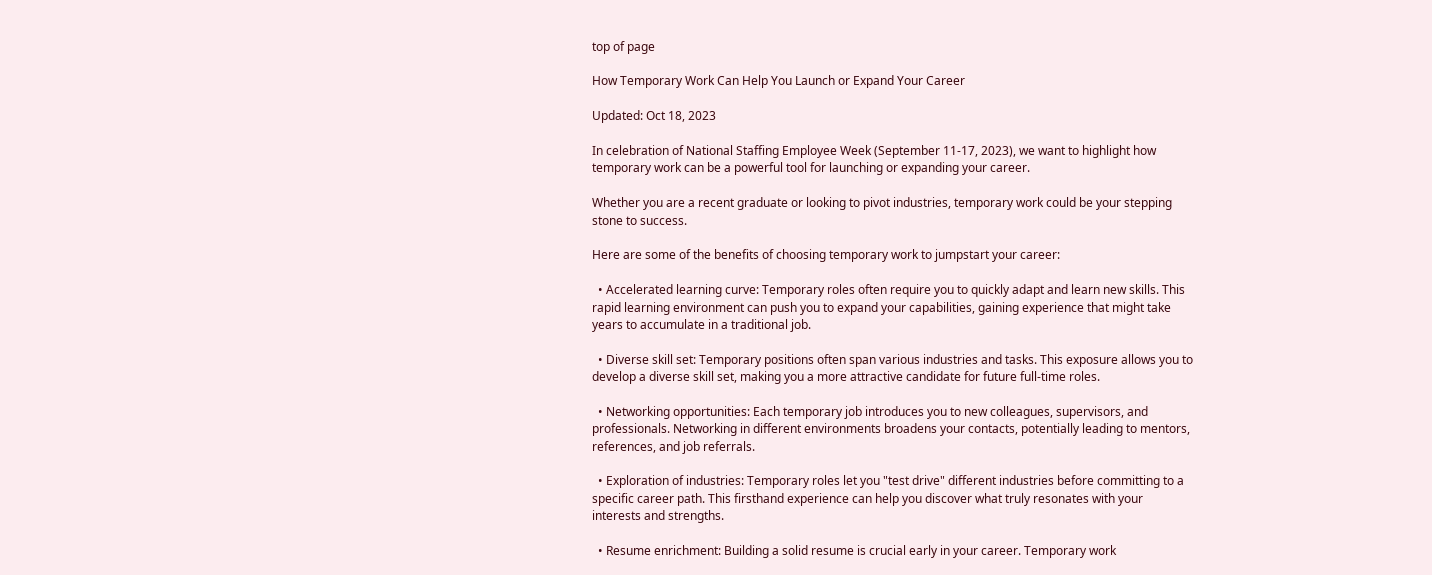top of page

How Temporary Work Can Help You Launch or Expand Your Career

Updated: Oct 18, 2023

In celebration of National Staffing Employee Week (September 11-17, 2023), we want to highlight how temporary work can be a powerful tool for launching or expanding your career.

Whether you are a recent graduate or looking to pivot industries, temporary work could be your stepping stone to success.

Here are some of the benefits of choosing temporary work to jumpstart your career:

  • Accelerated learning curve: Temporary roles often require you to quickly adapt and learn new skills. This rapid learning environment can push you to expand your capabilities, gaining experience that might take years to accumulate in a traditional job.

  • Diverse skill set: Temporary positions often span various industries and tasks. This exposure allows you to develop a diverse skill set, making you a more attractive candidate for future full-time roles.

  • Networking opportunities: Each temporary job introduces you to new colleagues, supervisors, and professionals. Networking in different environments broadens your contacts, potentially leading to mentors, references, and job referrals.

  • Exploration of industries: Temporary roles let you "test drive" different industries before committing to a specific career path. This firsthand experience can help you discover what truly resonates with your interests and strengths.

  • Resume enrichment: Building a solid resume is crucial early in your career. Temporary work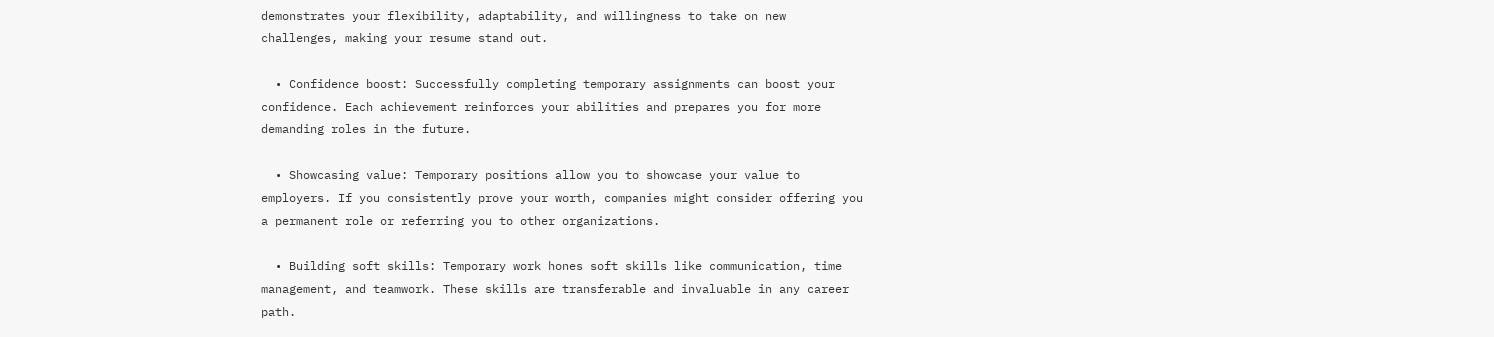demonstrates your flexibility, adaptability, and willingness to take on new challenges, making your resume stand out.

  • Confidence boost: Successfully completing temporary assignments can boost your confidence. Each achievement reinforces your abilities and prepares you for more demanding roles in the future.

  • Showcasing value: Temporary positions allow you to showcase your value to employers. If you consistently prove your worth, companies might consider offering you a permanent role or referring you to other organizations.

  • Building soft skills: Temporary work hones soft skills like communication, time management, and teamwork. These skills are transferable and invaluable in any career path.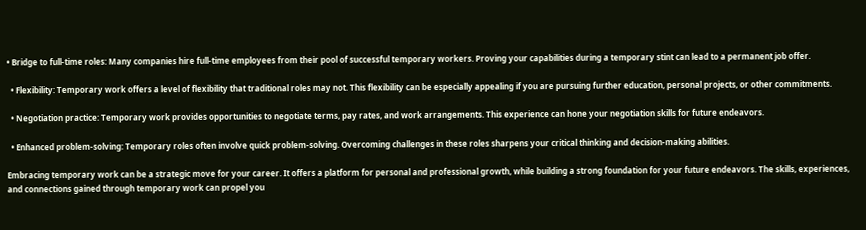• Bridge to full-time roles: Many companies hire full-time employees from their pool of successful temporary workers. Proving your capabilities during a temporary stint can lead to a permanent job offer.

  • Flexibility: Temporary work offers a level of flexibility that traditional roles may not. This flexibility can be especially appealing if you are pursuing further education, personal projects, or other commitments.

  • Negotiation practice: Temporary work provides opportunities to negotiate terms, pay rates, and work arrangements. This experience can hone your negotiation skills for future endeavors.

  • Enhanced problem-solving: Temporary roles often involve quick problem-solving. Overcoming challenges in these roles sharpens your critical thinking and decision-making abilities.

Embracing temporary work can be a strategic move for your career. It offers a platform for personal and professional growth, while building a strong foundation for your future endeavors. The skills, experiences, and connections gained through temporary work can propel you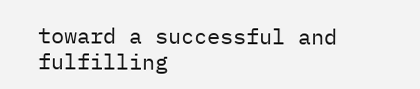toward a successful and fulfilling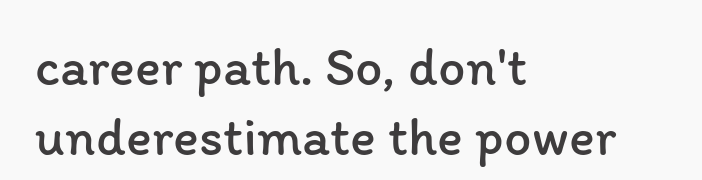career path. So, don't underestimate the power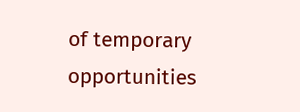of temporary opportunities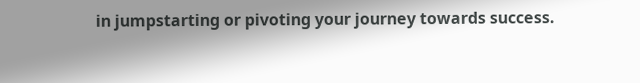in jumpstarting or pivoting your journey towards success.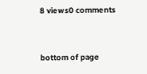8 views0 comments


bottom of page